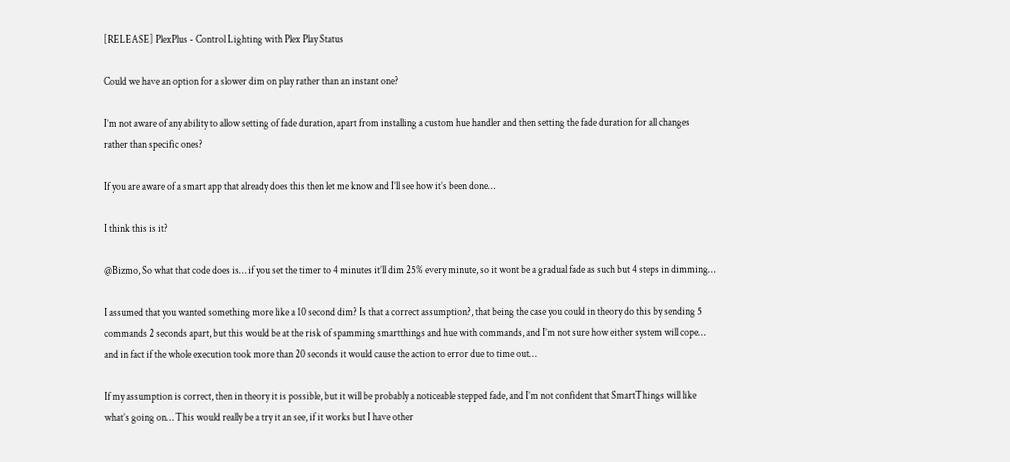[RELEASE] PlexPlus - Control Lighting with Plex Play Status

Could we have an option for a slower dim on play rather than an instant one?

I’m not aware of any ability to allow setting of fade duration, apart from installing a custom hue handler and then setting the fade duration for all changes rather than specific ones?

If you are aware of a smart app that already does this then let me know and I’ll see how it’s been done…

I think this is it?

@Bizmo, So what that code does is… if you set the timer to 4 minutes it’ll dim 25% every minute, so it wont be a gradual fade as such but 4 steps in dimming…

I assumed that you wanted something more like a 10 second dim? Is that a correct assumption?, that being the case you could in theory do this by sending 5 commands 2 seconds apart, but this would be at the risk of spamming smartthings and hue with commands, and I’m not sure how either system will cope… and in fact if the whole execution took more than 20 seconds it would cause the action to error due to time out…

If my assumption is correct, then in theory it is possible, but it will be probably a noticeable stepped fade, and I’m not confident that SmartThings will like what’s going on… This would really be a try it an see, if it works but I have other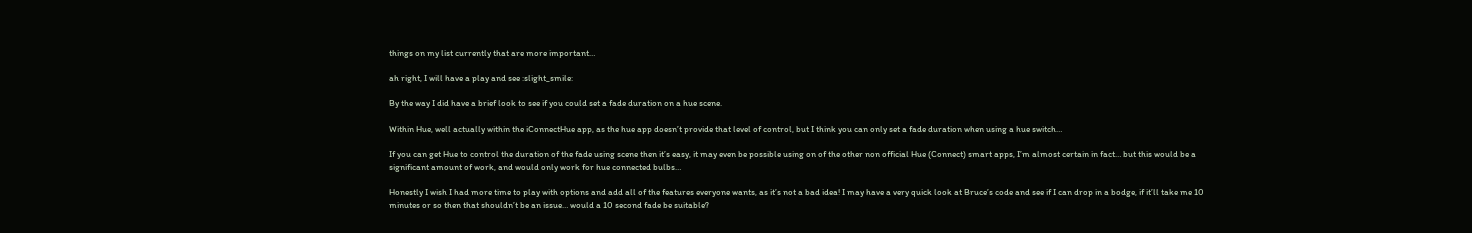things on my list currently that are more important…

ah right, I will have a play and see :slight_smile:

By the way I did have a brief look to see if you could set a fade duration on a hue scene.

Within Hue, well actually within the iConnectHue app, as the hue app doesn’t provide that level of control, but I think you can only set a fade duration when using a hue switch…

If you can get Hue to control the duration of the fade using scene then it’s easy, it may even be possible using on of the other non official Hue (Connect) smart apps, I’m almost certain in fact… but this would be a significant amount of work, and would only work for hue connected bulbs…

Honestly I wish I had more time to play with options and add all of the features everyone wants, as it’s not a bad idea! I may have a very quick look at Bruce’s code and see if I can drop in a bodge, if it’ll take me 10 minutes or so then that shouldn’t be an issue… would a 10 second fade be suitable?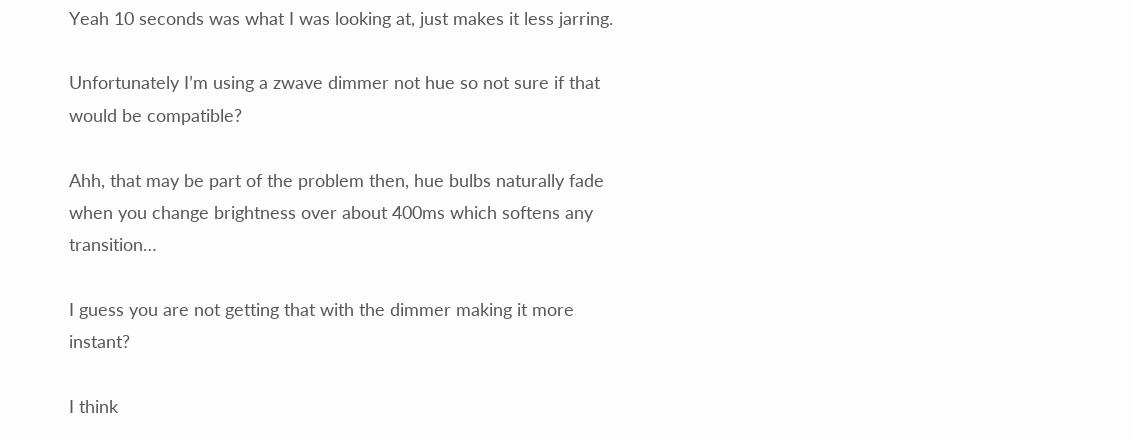Yeah 10 seconds was what I was looking at, just makes it less jarring.

Unfortunately I’m using a zwave dimmer not hue so not sure if that would be compatible?

Ahh, that may be part of the problem then, hue bulbs naturally fade when you change brightness over about 400ms which softens any transition…

I guess you are not getting that with the dimmer making it more instant?

I think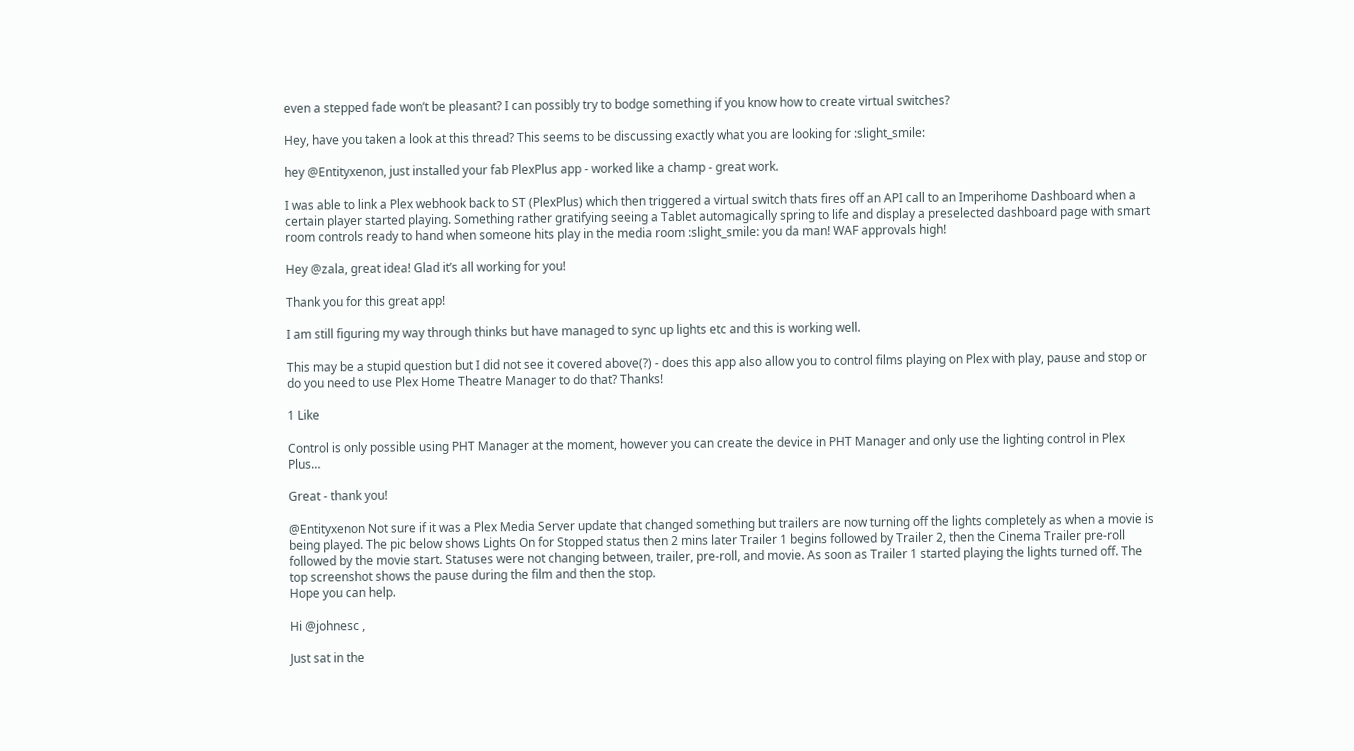even a stepped fade won’t be pleasant? I can possibly try to bodge something if you know how to create virtual switches?

Hey, have you taken a look at this thread? This seems to be discussing exactly what you are looking for :slight_smile:

hey @Entityxenon, just installed your fab PlexPlus app - worked like a champ - great work.

I was able to link a Plex webhook back to ST (PlexPlus) which then triggered a virtual switch thats fires off an API call to an Imperihome Dashboard when a certain player started playing. Something rather gratifying seeing a Tablet automagically spring to life and display a preselected dashboard page with smart room controls ready to hand when someone hits play in the media room :slight_smile: you da man! WAF approvals high!

Hey @zala, great idea! Glad it’s all working for you!

Thank you for this great app!

I am still figuring my way through thinks but have managed to sync up lights etc and this is working well.

This may be a stupid question but I did not see it covered above(?) - does this app also allow you to control films playing on Plex with play, pause and stop or do you need to use Plex Home Theatre Manager to do that? Thanks!

1 Like

Control is only possible using PHT Manager at the moment, however you can create the device in PHT Manager and only use the lighting control in Plex Plus…

Great - thank you!

@Entityxenon Not sure if it was a Plex Media Server update that changed something but trailers are now turning off the lights completely as when a movie is being played. The pic below shows Lights On for Stopped status then 2 mins later Trailer 1 begins followed by Trailer 2, then the Cinema Trailer pre-roll followed by the movie start. Statuses were not changing between, trailer, pre-roll, and movie. As soon as Trailer 1 started playing the lights turned off. The top screenshot shows the pause during the film and then the stop.
Hope you can help.

Hi @johnesc ,

Just sat in the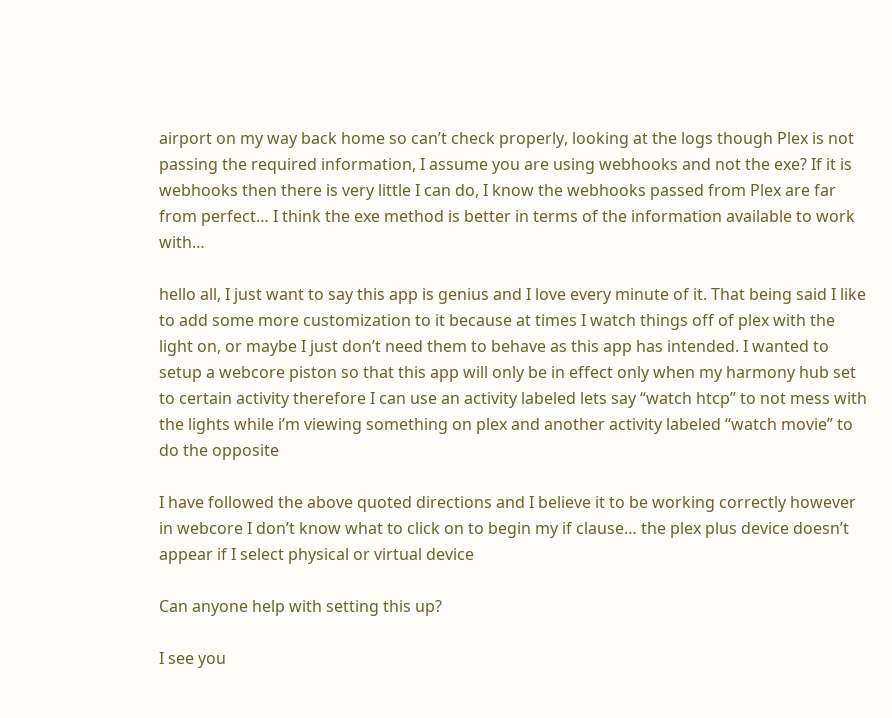airport on my way back home so can’t check properly, looking at the logs though Plex is not passing the required information, I assume you are using webhooks and not the exe? If it is webhooks then there is very little I can do, I know the webhooks passed from Plex are far from perfect… I think the exe method is better in terms of the information available to work with…

hello all, I just want to say this app is genius and I love every minute of it. That being said I like to add some more customization to it because at times I watch things off of plex with the light on, or maybe I just don’t need them to behave as this app has intended. I wanted to setup a webcore piston so that this app will only be in effect only when my harmony hub set to certain activity therefore I can use an activity labeled lets say “watch htcp” to not mess with the lights while i’m viewing something on plex and another activity labeled “watch movie” to do the opposite

I have followed the above quoted directions and I believe it to be working correctly however in webcore I don’t know what to click on to begin my if clause… the plex plus device doesn’t appear if I select physical or virtual device

Can anyone help with setting this up?

I see you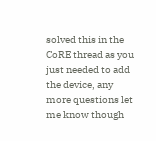solved this in the CoRE thread as you just needed to add the device, any more questions let me know though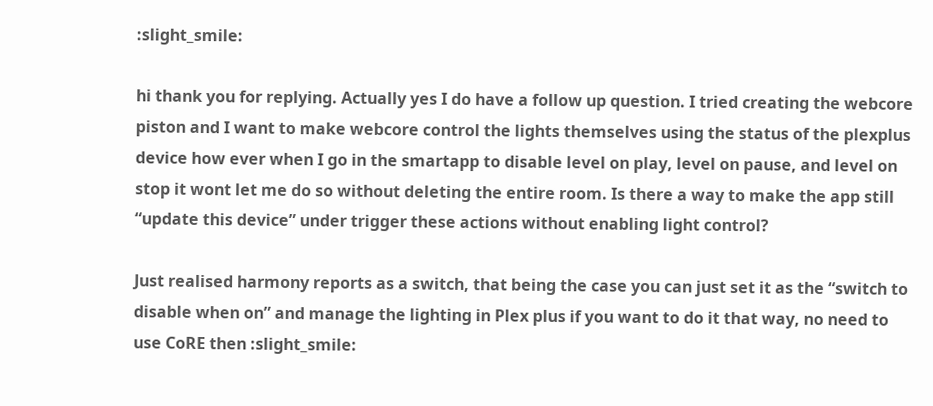:slight_smile:

hi thank you for replying. Actually yes I do have a follow up question. I tried creating the webcore piston and I want to make webcore control the lights themselves using the status of the plexplus device how ever when I go in the smartapp to disable level on play, level on pause, and level on stop it wont let me do so without deleting the entire room. Is there a way to make the app still “update this device” under trigger these actions without enabling light control?

Just realised harmony reports as a switch, that being the case you can just set it as the “switch to disable when on” and manage the lighting in Plex plus if you want to do it that way, no need to use CoRE then :slight_smile: